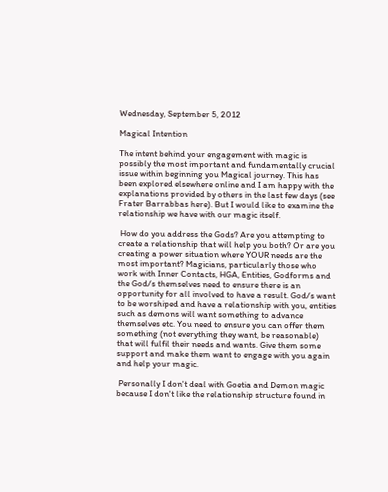Wednesday, September 5, 2012

Magical Intention

The intent behind your engagement with magic is possibly the most important and fundamentally crucial issue within beginning you Magical journey. This has been explored elsewhere online and I am happy with the explanations provided by others in the last few days (see Frater Barrabbas here). But I would like to examine the relationship we have with our magic itself.

 How do you address the Gods? Are you attempting to create a relationship that will help you both? Or are you creating a power situation where YOUR needs are the most important? Magicians, particularly those who work with Inner Contacts, HGA, Entities, Godforms and the God/s themselves need to ensure there is an opportunity for all involved to have a result. God/s want to be worshiped and have a relationship with you, entities such as demons will want something to advance themselves etc. You need to ensure you can offer them something (not everything they want, be reasonable) that will fulfil their needs and wants. Give them some support and make them want to engage with you again and help your magic.

 Personally I don't deal with Goetia and Demon magic because I don't like the relationship structure found in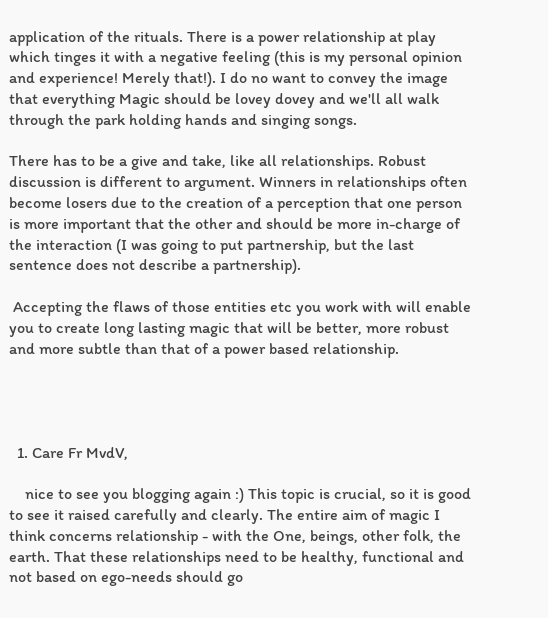application of the rituals. There is a power relationship at play which tinges it with a negative feeling (this is my personal opinion and experience! Merely that!). I do no want to convey the image that everything Magic should be lovey dovey and we'll all walk through the park holding hands and singing songs.

There has to be a give and take, like all relationships. Robust discussion is different to argument. Winners in relationships often become losers due to the creation of a perception that one person is more important that the other and should be more in-charge of the interaction (I was going to put partnership, but the last sentence does not describe a partnership).

 Accepting the flaws of those entities etc you work with will enable you to create long lasting magic that will be better, more robust and more subtle than that of a power based relationship.




  1. Care Fr MvdV,

    nice to see you blogging again :) This topic is crucial, so it is good to see it raised carefully and clearly. The entire aim of magic I think concerns relationship - with the One, beings, other folk, the earth. That these relationships need to be healthy, functional and not based on ego-needs should go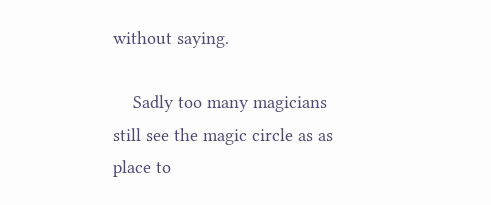without saying.

    Sadly too many magicians still see the magic circle as as place to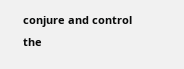conjure and control the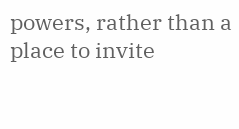powers, rather than a place to invite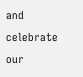and celebrate our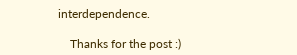interdependence.

    Thanks for the post :)